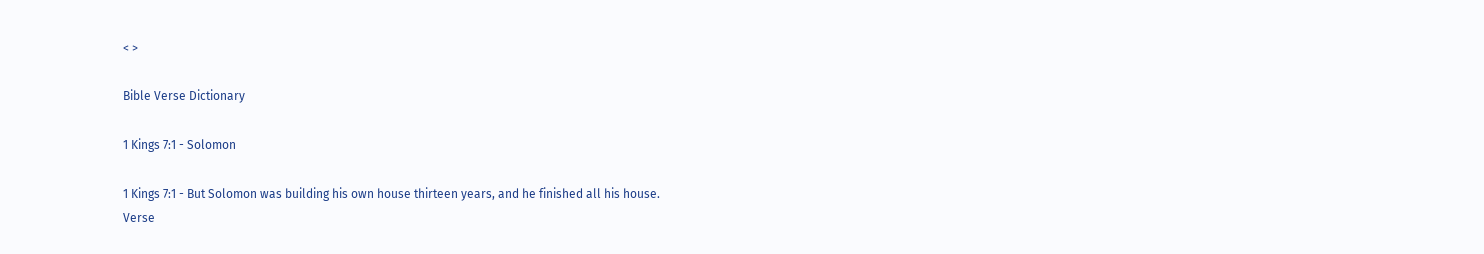< >

Bible Verse Dictionary

1 Kings 7:1 - Solomon

1 Kings 7:1 - But Solomon was building his own house thirteen years, and he finished all his house.
Verse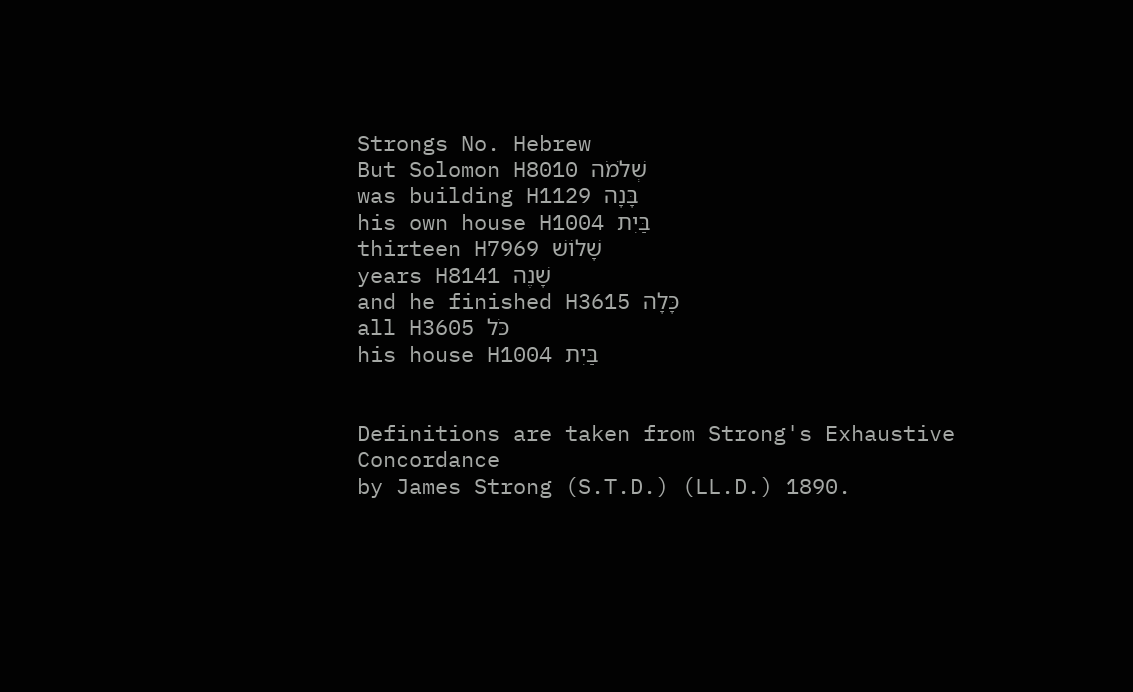Strongs No. Hebrew
But Solomon H8010 שְׁלֹמֹה
was building H1129 בָּנָה
his own house H1004 בַּיִת
thirteen H7969 שָׁלוֹשׁ
years H8141 שָׁנֶה
and he finished H3615 כָּלָה
all H3605 כֹּל
his house H1004 בַּיִת


Definitions are taken from Strong's Exhaustive Concordance
by James Strong (S.T.D.) (LL.D.) 1890.